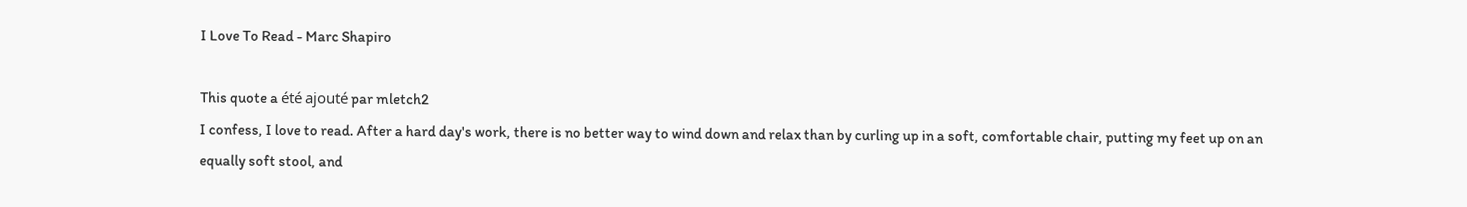I Love To Read - Marc Shapiro

This quote a été ajouté par mletch2
I confess, I love to read. After a hard day's work, there is no better way to wind down and relax than by curling up in a soft, comfortable chair, putting my feet up on an equally soft stool, and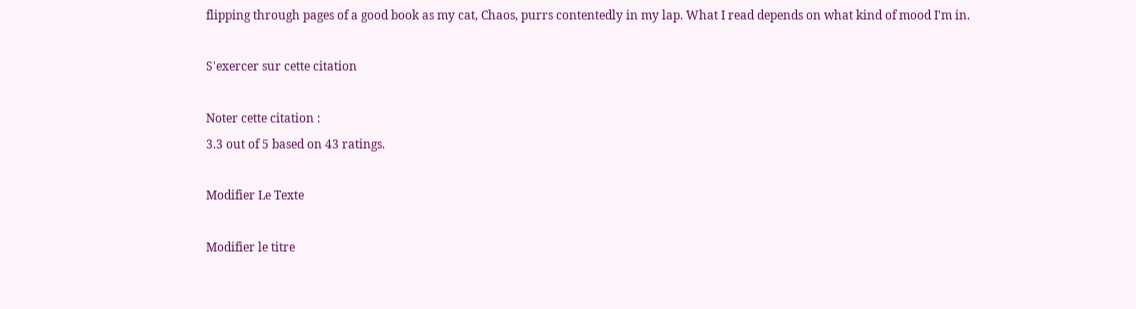flipping through pages of a good book as my cat, Chaos, purrs contentedly in my lap. What I read depends on what kind of mood I'm in.

S'exercer sur cette citation

Noter cette citation :
3.3 out of 5 based on 43 ratings.

Modifier Le Texte

Modifier le titre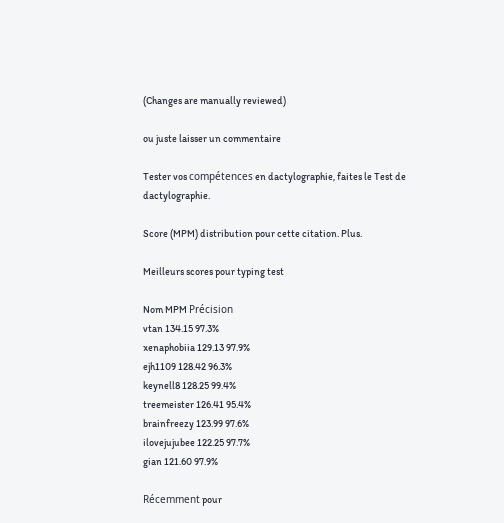(Changes are manually reviewed)

ou juste laisser un commentaire

Tester vos compétences en dactylographie, faites le Test de dactylographie.

Score (MPM) distribution pour cette citation. Plus.

Meilleurs scores pour typing test

Nom MPM Précision
vtan 134.15 97.3%
xenaphobiia 129.13 97.9%
ejh1109 128.42 96.3%
keynell8 128.25 99.4%
treemeister 126.41 95.4%
brainfreezy 123.99 97.6%
ilovejujubee 122.25 97.7%
gian 121.60 97.9%

Récemment pour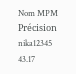Nom MPM Précision
nika12345 43.17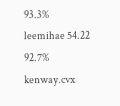93.3%
leemihae 54.22 92.7%
kenway.cvx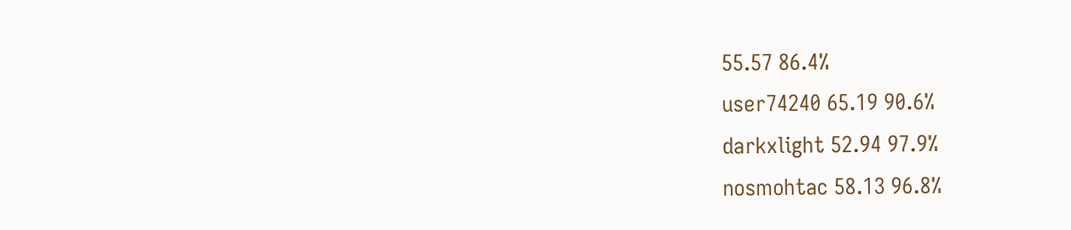55.57 86.4%
user74240 65.19 90.6%
darkxlight 52.94 97.9%
nosmohtac 58.13 96.8%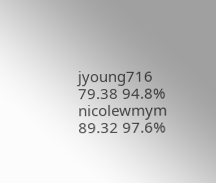jyoung716 79.38 94.8%
nicolewmym 89.32 97.6%